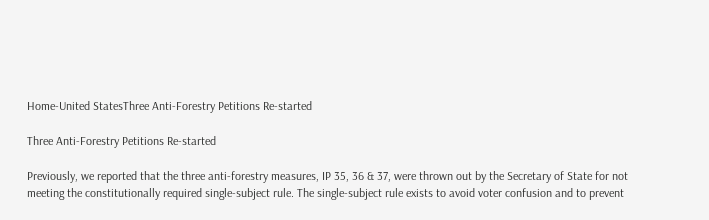Home-United StatesThree Anti-Forestry Petitions Re-started

Three Anti-Forestry Petitions Re-started

Previously, we reported that the three anti-forestry measures, IP 35, 36 & 37, were thrown out by the Secretary of State for not meeting the constitutionally required single-subject rule. The single-subject rule exists to avoid voter confusion and to prevent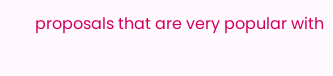proposals that are very popular with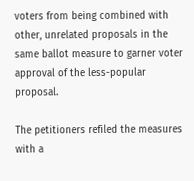voters from being combined with other, unrelated proposals in the same ballot measure to garner voter approval of the less-popular proposal.

The petitioners refiled the measures with a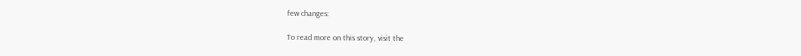few changes:

To read more on this story, visit the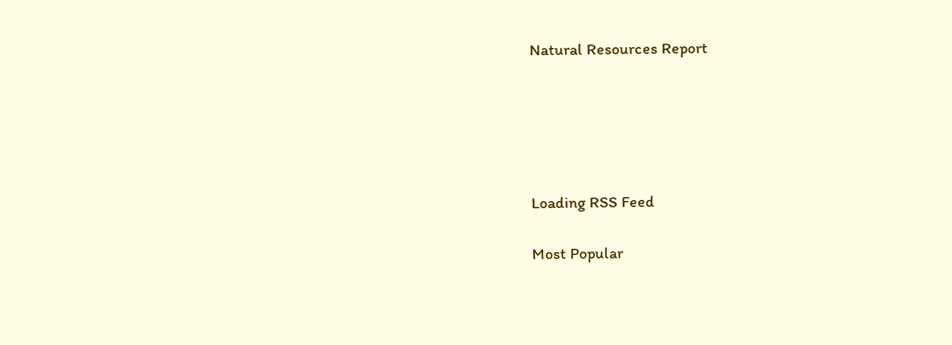Natural Resources Report





Loading RSS Feed

Most Popular